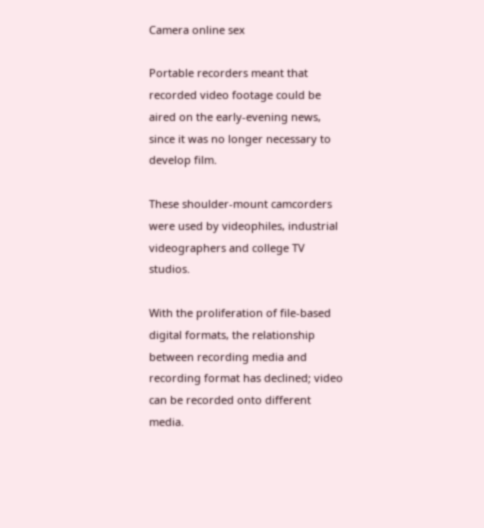Camera online sex

Portable recorders meant that recorded video footage could be aired on the early-evening news, since it was no longer necessary to develop film.

These shoulder-mount camcorders were used by videophiles, industrial videographers and college TV studios.

With the proliferation of file-based digital formats, the relationship between recording media and recording format has declined; video can be recorded onto different media.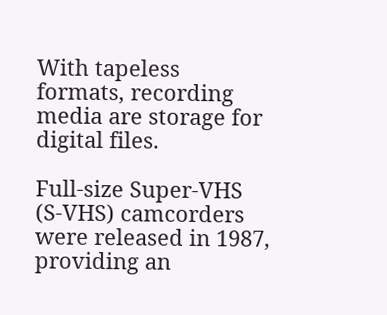With tapeless formats, recording media are storage for digital files.

Full-size Super-VHS (S-VHS) camcorders were released in 1987, providing an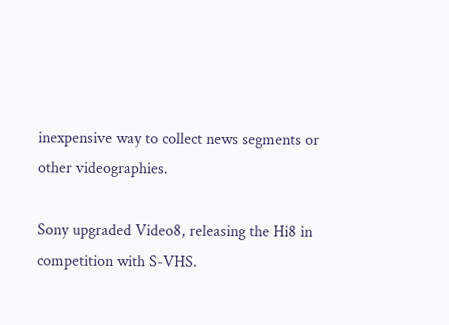inexpensive way to collect news segments or other videographies.

Sony upgraded Video8, releasing the Hi8 in competition with S-VHS.